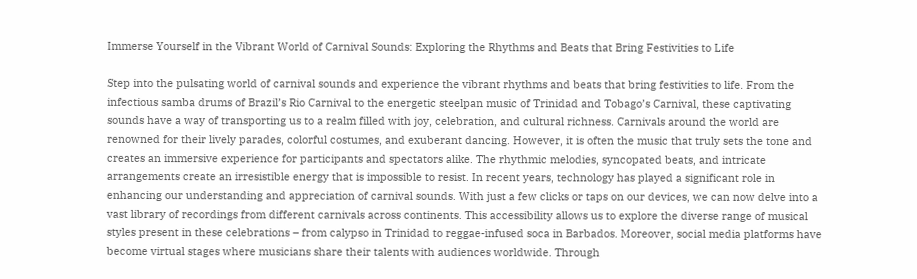Immerse Yourself in the Vibrant World of Carnival Sounds: Exploring the Rhythms and Beats that Bring Festivities to Life

Step into the pulsating world of carnival sounds and experience the vibrant rhythms and beats that bring festivities to life. From the infectious samba drums of Brazil’s Rio Carnival to the energetic steelpan music of Trinidad and Tobago’s Carnival, these captivating sounds have a way of transporting us to a realm filled with joy, celebration, and cultural richness. Carnivals around the world are renowned for their lively parades, colorful costumes, and exuberant dancing. However, it is often the music that truly sets the tone and creates an immersive experience for participants and spectators alike. The rhythmic melodies, syncopated beats, and intricate arrangements create an irresistible energy that is impossible to resist. In recent years, technology has played a significant role in enhancing our understanding and appreciation of carnival sounds. With just a few clicks or taps on our devices, we can now delve into a vast library of recordings from different carnivals across continents. This accessibility allows us to explore the diverse range of musical styles present in these celebrations – from calypso in Trinidad to reggae-infused soca in Barbados. Moreover, social media platforms have become virtual stages where musicians share their talents with audiences worldwide. Through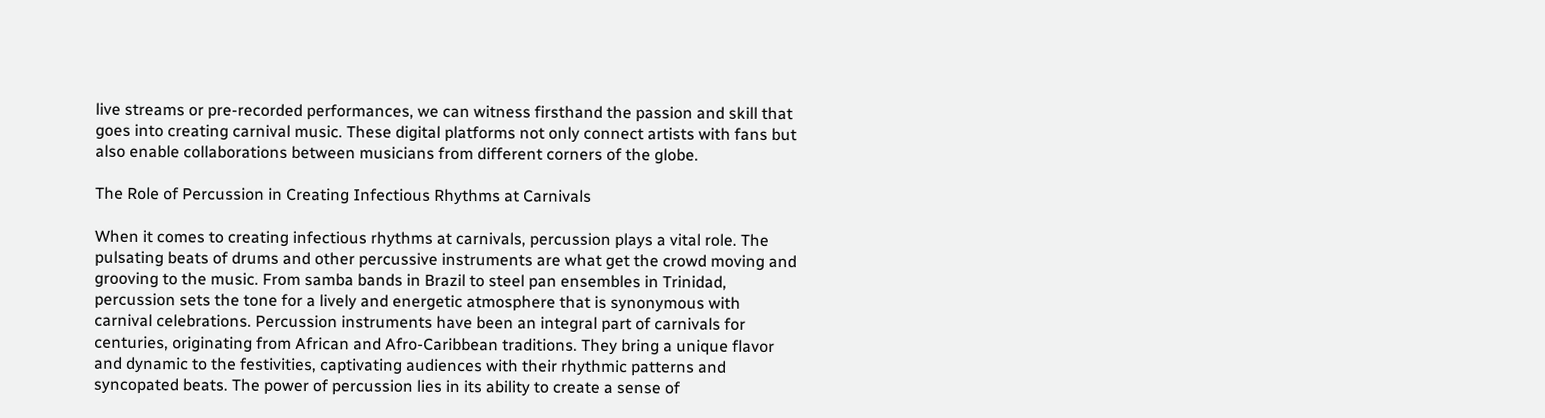live streams or pre-recorded performances, we can witness firsthand the passion and skill that goes into creating carnival music. These digital platforms not only connect artists with fans but also enable collaborations between musicians from different corners of the globe.

The Role of Percussion in Creating Infectious Rhythms at Carnivals

When it comes to creating infectious rhythms at carnivals, percussion plays a vital role. The pulsating beats of drums and other percussive instruments are what get the crowd moving and grooving to the music. From samba bands in Brazil to steel pan ensembles in Trinidad, percussion sets the tone for a lively and energetic atmosphere that is synonymous with carnival celebrations. Percussion instruments have been an integral part of carnivals for centuries, originating from African and Afro-Caribbean traditions. They bring a unique flavor and dynamic to the festivities, captivating audiences with their rhythmic patterns and syncopated beats. The power of percussion lies in its ability to create a sense of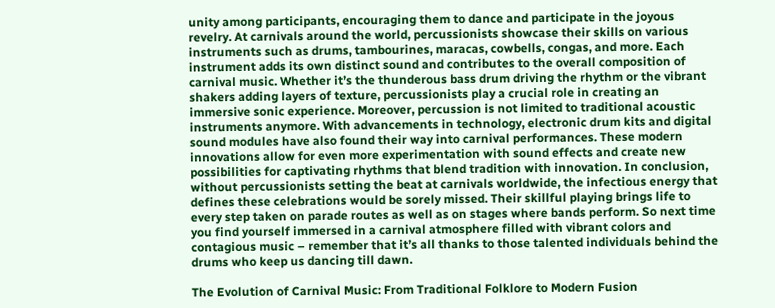unity among participants, encouraging them to dance and participate in the joyous revelry. At carnivals around the world, percussionists showcase their skills on various instruments such as drums, tambourines, maracas, cowbells, congas, and more. Each instrument adds its own distinct sound and contributes to the overall composition of carnival music. Whether it’s the thunderous bass drum driving the rhythm or the vibrant shakers adding layers of texture, percussionists play a crucial role in creating an immersive sonic experience. Moreover, percussion is not limited to traditional acoustic instruments anymore. With advancements in technology, electronic drum kits and digital sound modules have also found their way into carnival performances. These modern innovations allow for even more experimentation with sound effects and create new possibilities for captivating rhythms that blend tradition with innovation. In conclusion, without percussionists setting the beat at carnivals worldwide, the infectious energy that defines these celebrations would be sorely missed. Their skillful playing brings life to every step taken on parade routes as well as on stages where bands perform. So next time you find yourself immersed in a carnival atmosphere filled with vibrant colors and contagious music – remember that it’s all thanks to those talented individuals behind the drums who keep us dancing till dawn.

The Evolution of Carnival Music: From Traditional Folklore to Modern Fusion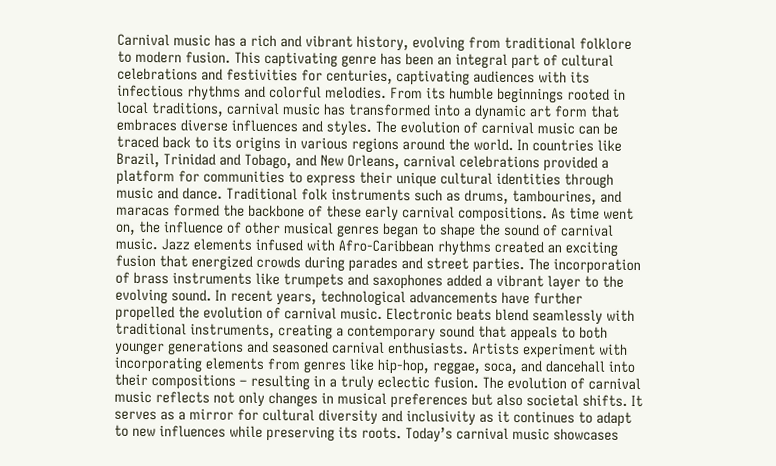Carnival music has a rich and vibrant history, evolving from traditional folklore to modern fusion. This captivating genre has been an integral part of cultural celebrations and festivities for centuries, captivating audiences with its infectious rhythms and colorful melodies. From its humble beginnings rooted in local traditions, carnival music has transformed into a dynamic art form that embraces diverse influences and styles. The evolution of carnival music can be traced back to its origins in various regions around the world. In countries like Brazil, Trinidad and Tobago, and New Orleans, carnival celebrations provided a platform for communities to express their unique cultural identities through music and dance. Traditional folk instruments such as drums, tambourines, and maracas formed the backbone of these early carnival compositions. As time went on, the influence of other musical genres began to shape the sound of carnival music. Jazz elements infused with Afro-Caribbean rhythms created an exciting fusion that energized crowds during parades and street parties. The incorporation of brass instruments like trumpets and saxophones added a vibrant layer to the evolving sound. In recent years, technological advancements have further propelled the evolution of carnival music. Electronic beats blend seamlessly with traditional instruments, creating a contemporary sound that appeals to both younger generations and seasoned carnival enthusiasts. Artists experiment with incorporating elements from genres like hip-hop, reggae, soca, and dancehall into their compositions – resulting in a truly eclectic fusion. The evolution of carnival music reflects not only changes in musical preferences but also societal shifts. It serves as a mirror for cultural diversity and inclusivity as it continues to adapt to new influences while preserving its roots. Today’s carnival music showcases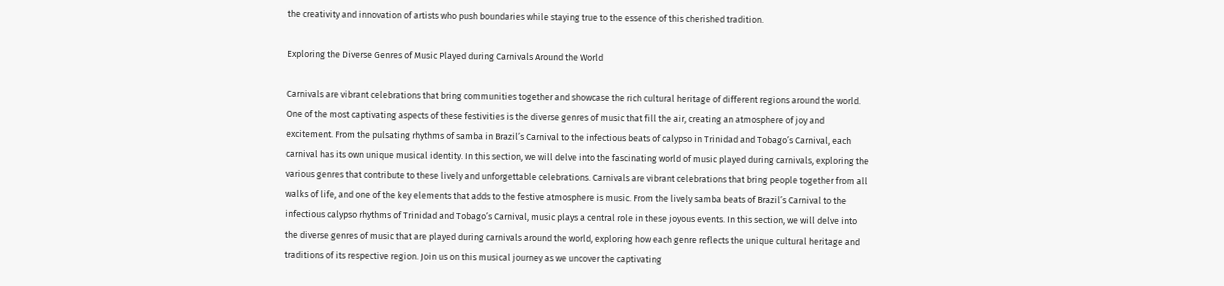the creativity and innovation of artists who push boundaries while staying true to the essence of this cherished tradition.

Exploring the Diverse Genres of Music Played during Carnivals Around the World

Carnivals are vibrant celebrations that bring communities together and showcase the rich cultural heritage of different regions around the world. One of the most captivating aspects of these festivities is the diverse genres of music that fill the air, creating an atmosphere of joy and excitement. From the pulsating rhythms of samba in Brazil’s Carnival to the infectious beats of calypso in Trinidad and Tobago’s Carnival, each carnival has its own unique musical identity. In this section, we will delve into the fascinating world of music played during carnivals, exploring the various genres that contribute to these lively and unforgettable celebrations. Carnivals are vibrant celebrations that bring people together from all walks of life, and one of the key elements that adds to the festive atmosphere is music. From the lively samba beats of Brazil’s Carnival to the infectious calypso rhythms of Trinidad and Tobago’s Carnival, music plays a central role in these joyous events. In this section, we will delve into the diverse genres of music that are played during carnivals around the world, exploring how each genre reflects the unique cultural heritage and traditions of its respective region. Join us on this musical journey as we uncover the captivating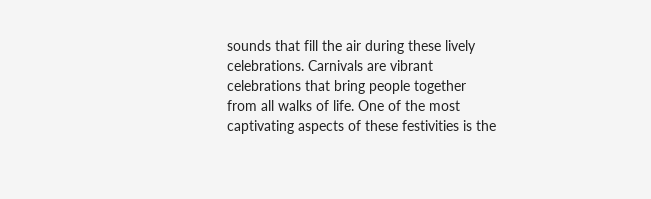sounds that fill the air during these lively celebrations. Carnivals are vibrant celebrations that bring people together from all walks of life. One of the most captivating aspects of these festivities is the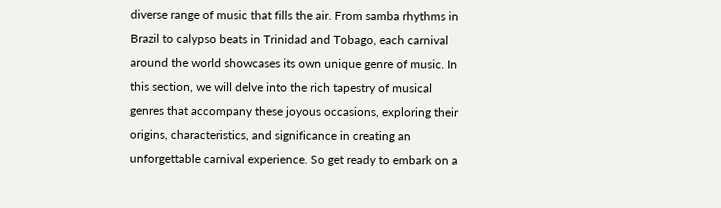diverse range of music that fills the air. From samba rhythms in Brazil to calypso beats in Trinidad and Tobago, each carnival around the world showcases its own unique genre of music. In this section, we will delve into the rich tapestry of musical genres that accompany these joyous occasions, exploring their origins, characteristics, and significance in creating an unforgettable carnival experience. So get ready to embark on a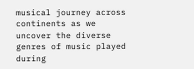musical journey across continents as we uncover the diverse genres of music played during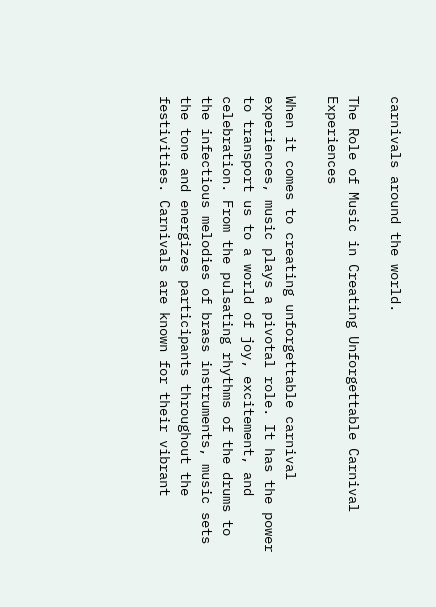carnivals around the world.

The Role of Music in Creating Unforgettable Carnival Experiences

When it comes to creating unforgettable carnival experiences, music plays a pivotal role. It has the power to transport us to a world of joy, excitement, and celebration. From the pulsating rhythms of the drums to the infectious melodies of brass instruments, music sets the tone and energizes participants throughout the festivities. Carnivals are known for their vibrant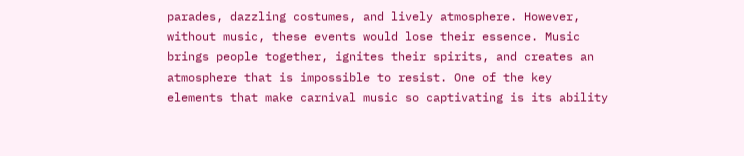parades, dazzling costumes, and lively atmosphere. However, without music, these events would lose their essence. Music brings people together, ignites their spirits, and creates an atmosphere that is impossible to resist. One of the key elements that make carnival music so captivating is its ability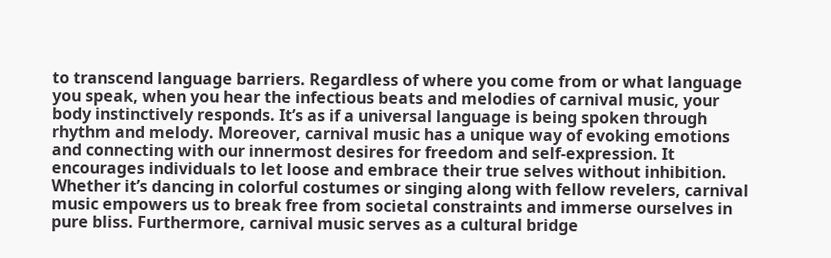to transcend language barriers. Regardless of where you come from or what language you speak, when you hear the infectious beats and melodies of carnival music, your body instinctively responds. It’s as if a universal language is being spoken through rhythm and melody. Moreover, carnival music has a unique way of evoking emotions and connecting with our innermost desires for freedom and self-expression. It encourages individuals to let loose and embrace their true selves without inhibition. Whether it’s dancing in colorful costumes or singing along with fellow revelers, carnival music empowers us to break free from societal constraints and immerse ourselves in pure bliss. Furthermore, carnival music serves as a cultural bridge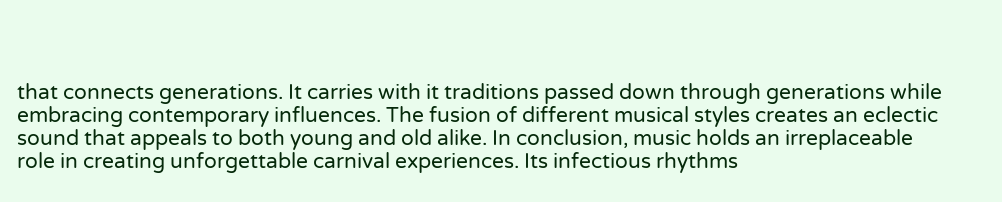that connects generations. It carries with it traditions passed down through generations while embracing contemporary influences. The fusion of different musical styles creates an eclectic sound that appeals to both young and old alike. In conclusion, music holds an irreplaceable role in creating unforgettable carnival experiences. Its infectious rhythms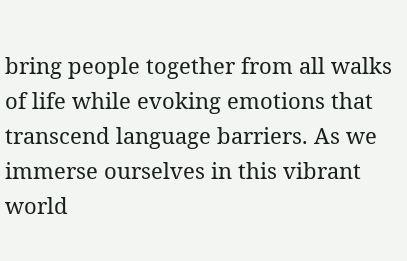bring people together from all walks of life while evoking emotions that transcend language barriers. As we immerse ourselves in this vibrant world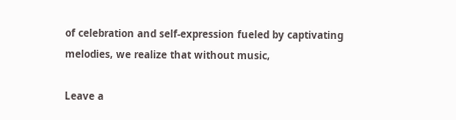of celebration and self-expression fueled by captivating melodies, we realize that without music,

Leave a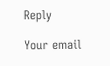Reply

Your email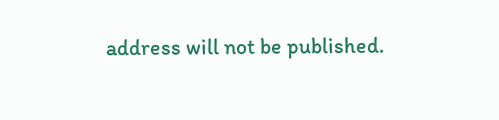address will not be published.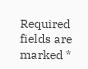Required fields are marked *